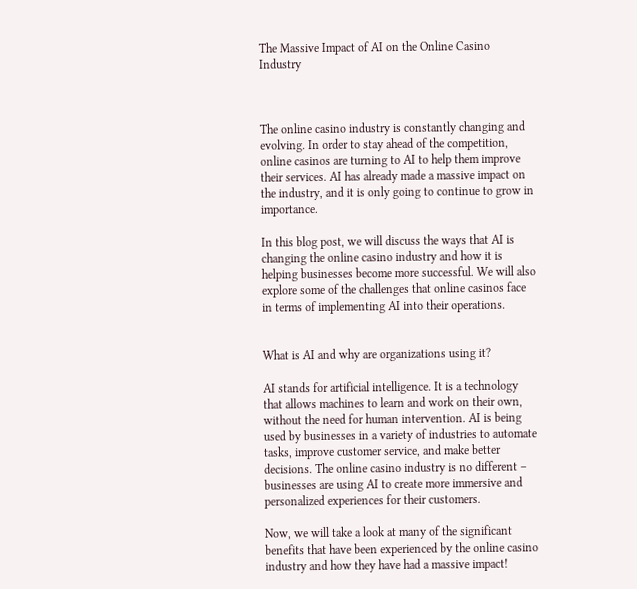The Massive Impact of AI on the Online Casino Industry



The online casino industry is constantly changing and evolving. In order to stay ahead of the competition, online casinos are turning to AI to help them improve their services. AI has already made a massive impact on the industry, and it is only going to continue to grow in importance.

In this blog post, we will discuss the ways that AI is changing the online casino industry and how it is helping businesses become more successful. We will also explore some of the challenges that online casinos face in terms of implementing AI into their operations.


What is AI and why are organizations using it?

AI stands for artificial intelligence. It is a technology that allows machines to learn and work on their own, without the need for human intervention. AI is being used by businesses in a variety of industries to automate tasks, improve customer service, and make better decisions. The online casino industry is no different – businesses are using AI to create more immersive and personalized experiences for their customers.

Now, we will take a look at many of the significant benefits that have been experienced by the online casino industry and how they have had a massive impact!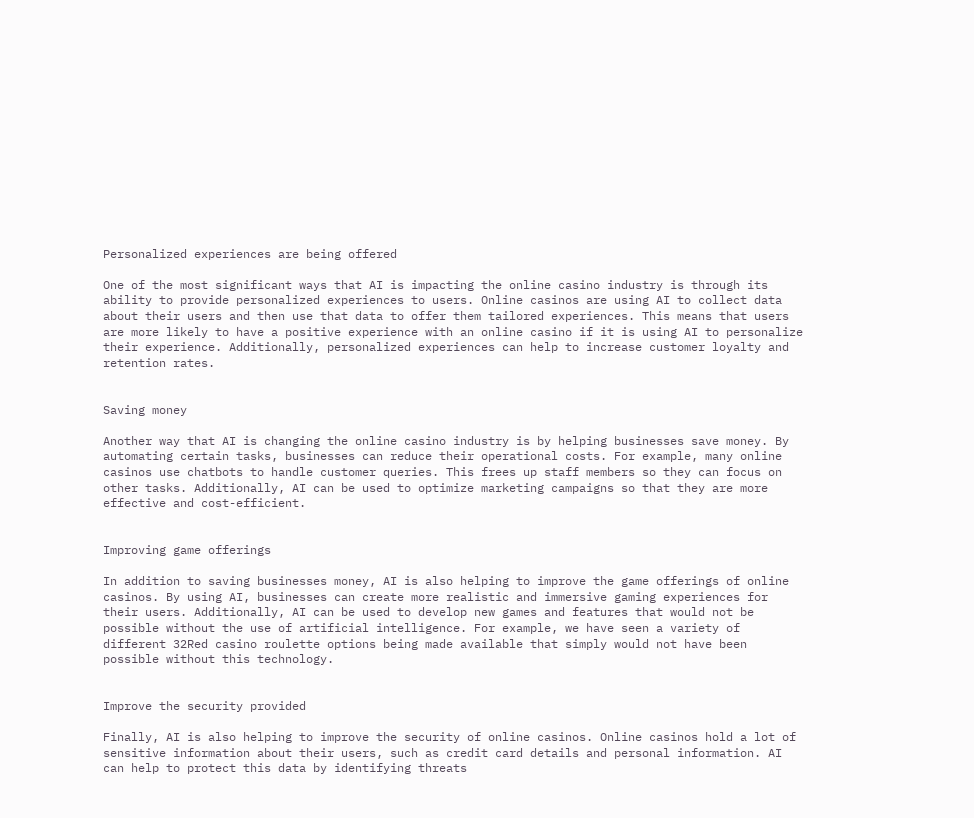Personalized experiences are being offered

One of the most significant ways that AI is impacting the online casino industry is through its ability to provide personalized experiences to users. Online casinos are using AI to collect data about their users and then use that data to offer them tailored experiences. This means that users are more likely to have a positive experience with an online casino if it is using AI to personalize their experience. Additionally, personalized experiences can help to increase customer loyalty and retention rates.


Saving money

Another way that AI is changing the online casino industry is by helping businesses save money. By automating certain tasks, businesses can reduce their operational costs. For example, many online casinos use chatbots to handle customer queries. This frees up staff members so they can focus on other tasks. Additionally, AI can be used to optimize marketing campaigns so that they are more effective and cost-efficient.


Improving game offerings

In addition to saving businesses money, AI is also helping to improve the game offerings of online casinos. By using AI, businesses can create more realistic and immersive gaming experiences for their users. Additionally, AI can be used to develop new games and features that would not be possible without the use of artificial intelligence. For example, we have seen a variety of different 32Red casino roulette options being made available that simply would not have been possible without this technology.


Improve the security provided

Finally, AI is also helping to improve the security of online casinos. Online casinos hold a lot of sensitive information about their users, such as credit card details and personal information. AI can help to protect this data by identifying threats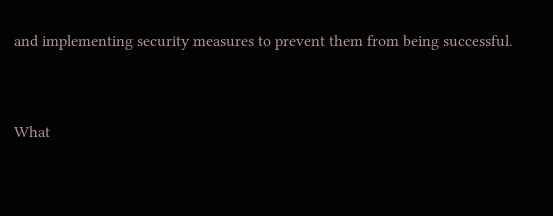and implementing security measures to prevent them from being successful.


What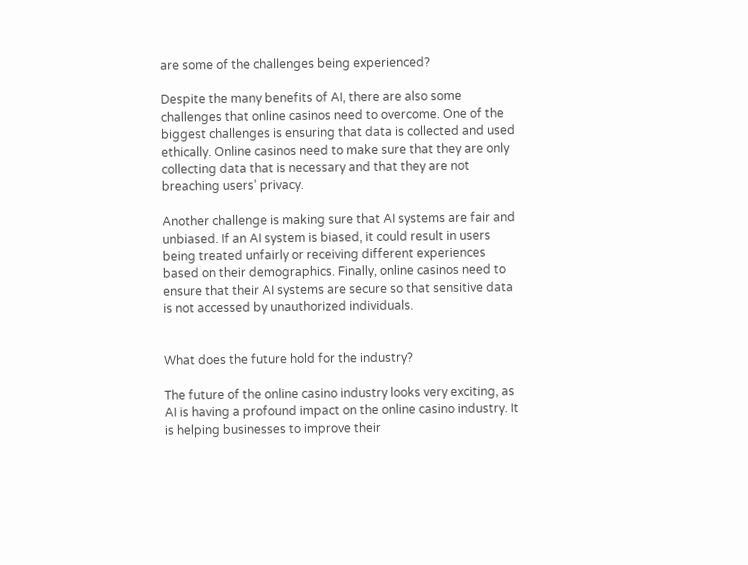are some of the challenges being experienced?

Despite the many benefits of AI, there are also some challenges that online casinos need to overcome. One of the biggest challenges is ensuring that data is collected and used ethically. Online casinos need to make sure that they are only collecting data that is necessary and that they are not breaching users’ privacy.

Another challenge is making sure that AI systems are fair and unbiased. If an AI system is biased, it could result in users being treated unfairly or receiving different experiences based on their demographics. Finally, online casinos need to ensure that their AI systems are secure so that sensitive data is not accessed by unauthorized individuals.


What does the future hold for the industry?

The future of the online casino industry looks very exciting, as AI is having a profound impact on the online casino industry. It is helping businesses to improve their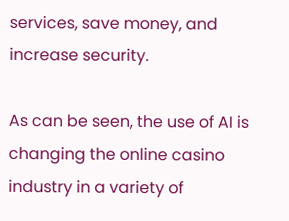services, save money, and increase security.

As can be seen, the use of AI is changing the online casino industry in a variety of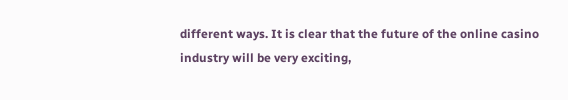different ways. It is clear that the future of the online casino industry will be very exciting,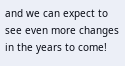and we can expect to see even more changes in the years to come!